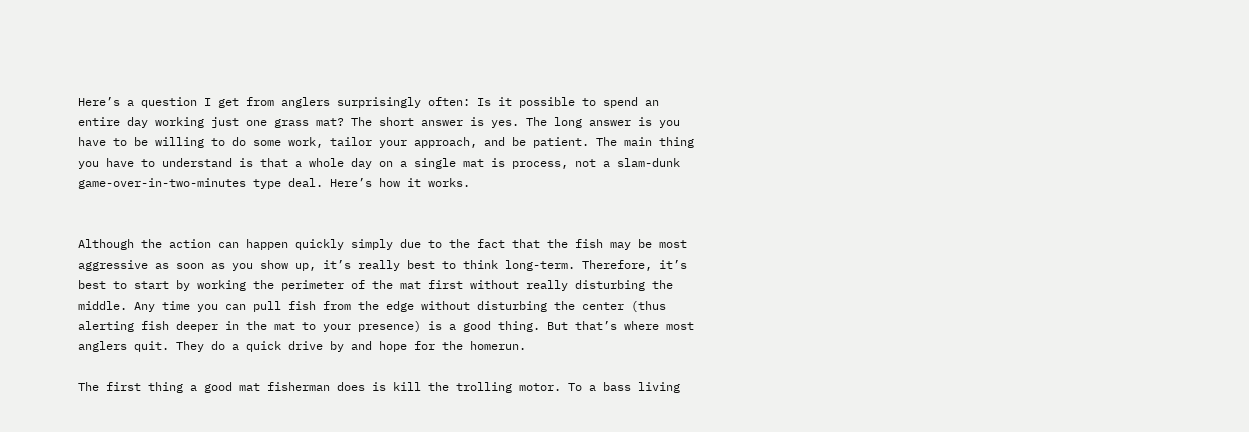Here’s a question I get from anglers surprisingly often: Is it possible to spend an entire day working just one grass mat? The short answer is yes. The long answer is you have to be willing to do some work, tailor your approach, and be patient. The main thing you have to understand is that a whole day on a single mat is process, not a slam-dunk game-over-in-two-minutes type deal. Here’s how it works.


Although the action can happen quickly simply due to the fact that the fish may be most aggressive as soon as you show up, it’s really best to think long-term. Therefore, it’s best to start by working the perimeter of the mat first without really disturbing the middle. Any time you can pull fish from the edge without disturbing the center (thus alerting fish deeper in the mat to your presence) is a good thing. But that’s where most anglers quit. They do a quick drive by and hope for the homerun.

The first thing a good mat fisherman does is kill the trolling motor. To a bass living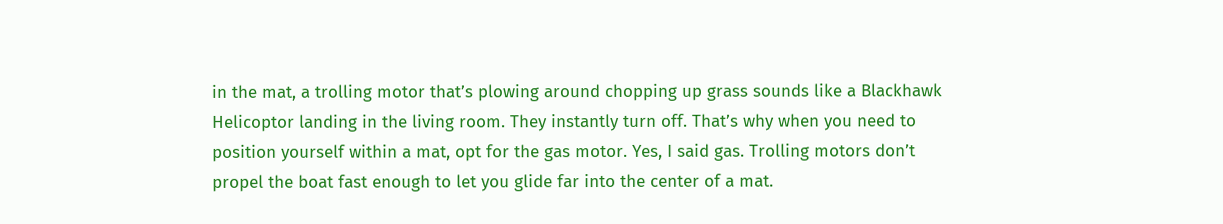in the mat, a trolling motor that’s plowing around chopping up grass sounds like a Blackhawk Helicoptor landing in the living room. They instantly turn off. That’s why when you need to position yourself within a mat, opt for the gas motor. Yes, I said gas. Trolling motors don’t propel the boat fast enough to let you glide far into the center of a mat.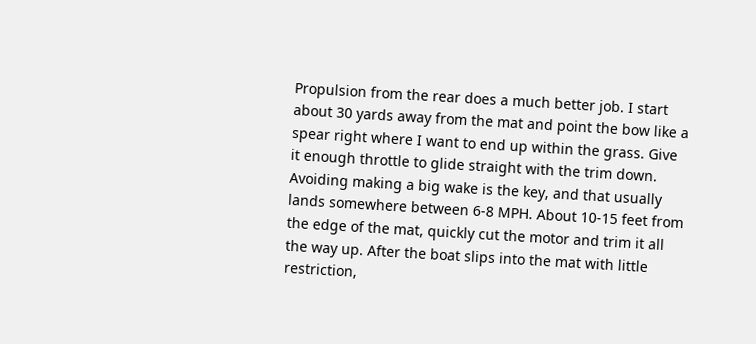Propulsion from the rear does a much better job. I start about 30 yards away from the mat and point the bow like a spear right where I want to end up within the grass. Give it enough throttle to glide straight with the trim down. Avoiding making a big wake is the key, and that usually lands somewhere between 6-8 MPH. About 10-15 feet from the edge of the mat, quickly cut the motor and trim it all the way up. After the boat slips into the mat with little restriction,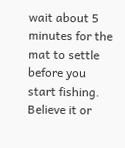wait about 5 minutes for the mat to settle before you start fishing. Believe it or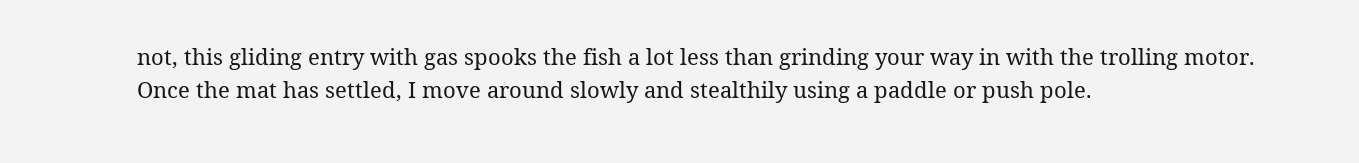not, this gliding entry with gas spooks the fish a lot less than grinding your way in with the trolling motor. Once the mat has settled, I move around slowly and stealthily using a paddle or push pole.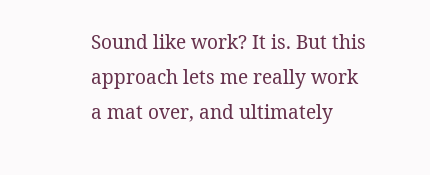Sound like work? It is. But this approach lets me really work a mat over, and ultimately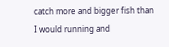catch more and bigger fish than I would running and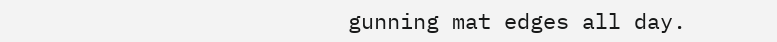gunning mat edges all day.